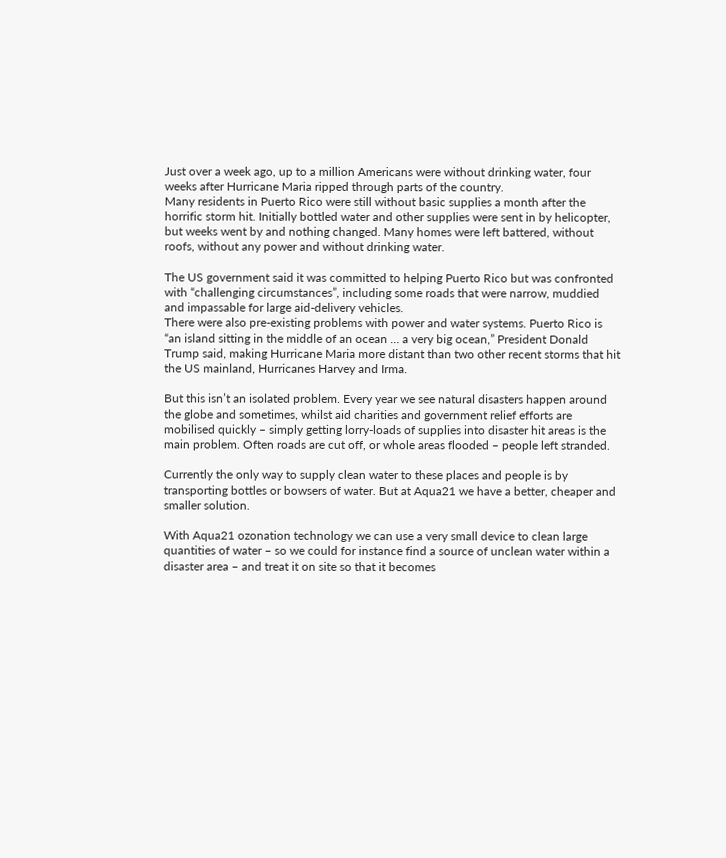Just over a week ago, up to a million Americans were without drinking water, four weeks after Hurricane Maria ripped through parts of the country.
Many residents in Puerto Rico were still without basic supplies a month after the horrific storm hit. Initially bottled water and other supplies were sent in by helicopter, but weeks went by and nothing changed. Many homes were left battered, without roofs, without any power and without drinking water.

The US government said it was committed to helping Puerto Rico but was confronted with “challenging circumstances”, including some roads that were narrow, muddied and impassable for large aid-delivery vehicles.
There were also pre-existing problems with power and water systems. Puerto Rico is “an island sitting in the middle of an ocean … a very big ocean,” President Donald Trump said, making Hurricane Maria more distant than two other recent storms that hit the US mainland, Hurricanes Harvey and Irma.

But this isn’t an isolated problem. Every year we see natural disasters happen around the globe and sometimes, whilst aid charities and government relief efforts are mobilised quickly – simply getting lorry-loads of supplies into disaster hit areas is the main problem. Often roads are cut off, or whole areas flooded – people left stranded.

Currently the only way to supply clean water to these places and people is by transporting bottles or bowsers of water. But at Aqua21 we have a better, cheaper and smaller solution.

With Aqua21 ozonation technology we can use a very small device to clean large quantities of water – so we could for instance find a source of unclean water within a disaster area – and treat it on site so that it becomes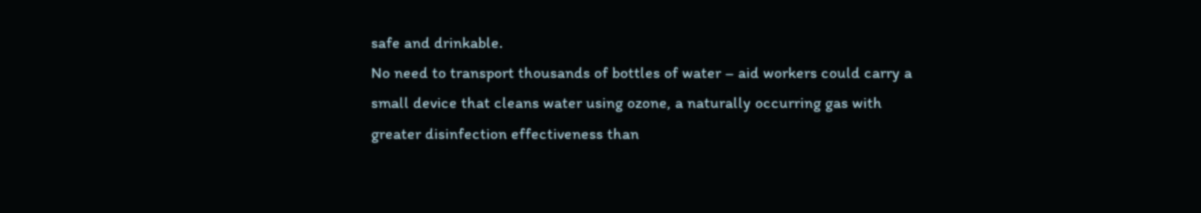safe and drinkable.
No need to transport thousands of bottles of water – aid workers could carry a small device that cleans water using ozone, a naturally occurring gas with greater disinfection effectiveness than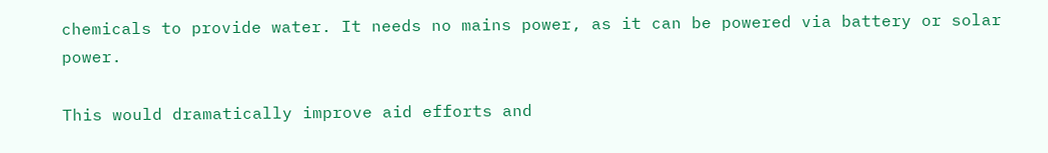chemicals to provide water. It needs no mains power, as it can be powered via battery or solar power.

This would dramatically improve aid efforts and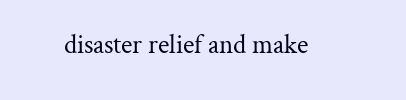disaster relief and make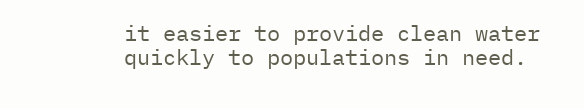it easier to provide clean water quickly to populations in need.